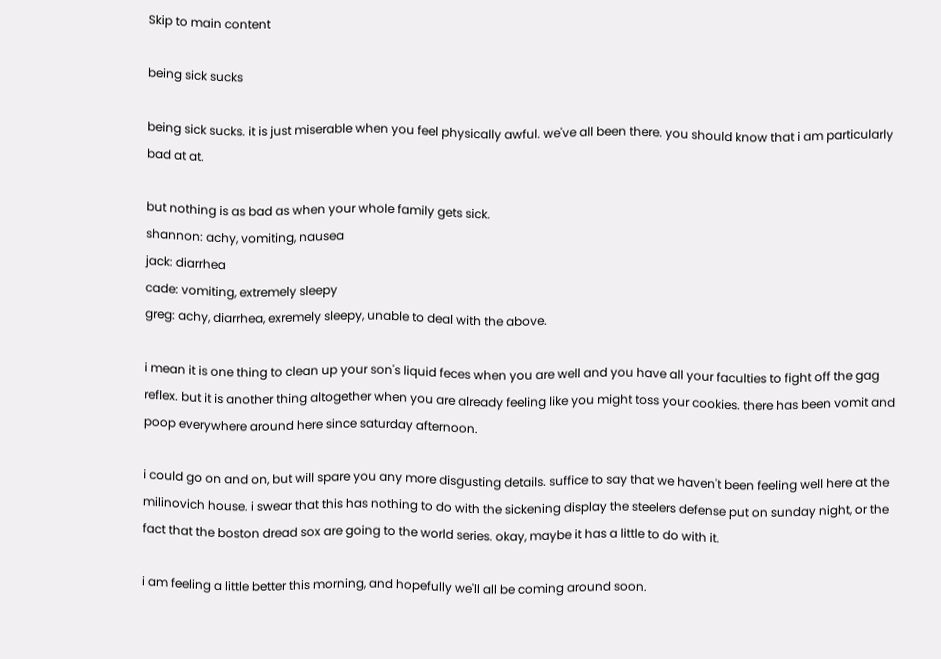Skip to main content

being sick sucks

being sick sucks. it is just miserable when you feel physically awful. we've all been there. you should know that i am particularly bad at at.

but nothing is as bad as when your whole family gets sick.
shannon: achy, vomiting, nausea
jack: diarrhea
cade: vomiting, extremely sleepy
greg: achy, diarrhea, exremely sleepy, unable to deal with the above.

i mean it is one thing to clean up your son's liquid feces when you are well and you have all your faculties to fight off the gag reflex. but it is another thing altogether when you are already feeling like you might toss your cookies. there has been vomit and poop everywhere around here since saturday afternoon.

i could go on and on, but will spare you any more disgusting details. suffice to say that we haven't been feeling well here at the milinovich house. i swear that this has nothing to do with the sickening display the steelers defense put on sunday night, or the fact that the boston dread sox are going to the world series. okay, maybe it has a little to do with it.

i am feeling a little better this morning, and hopefully we'll all be coming around soon.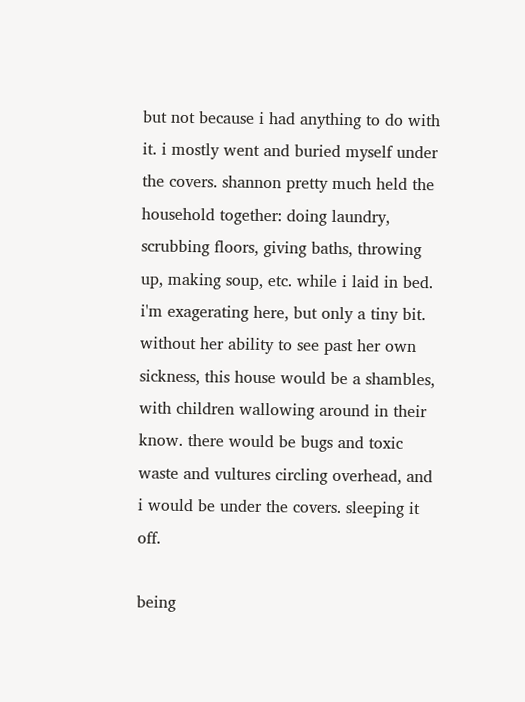but not because i had anything to do with it. i mostly went and buried myself under the covers. shannon pretty much held the household together: doing laundry, scrubbing floors, giving baths, throwing up, making soup, etc. while i laid in bed. i'm exagerating here, but only a tiny bit. without her ability to see past her own sickness, this house would be a shambles, with children wallowing around in their know. there would be bugs and toxic waste and vultures circling overhead, and i would be under the covers. sleeping it off.

being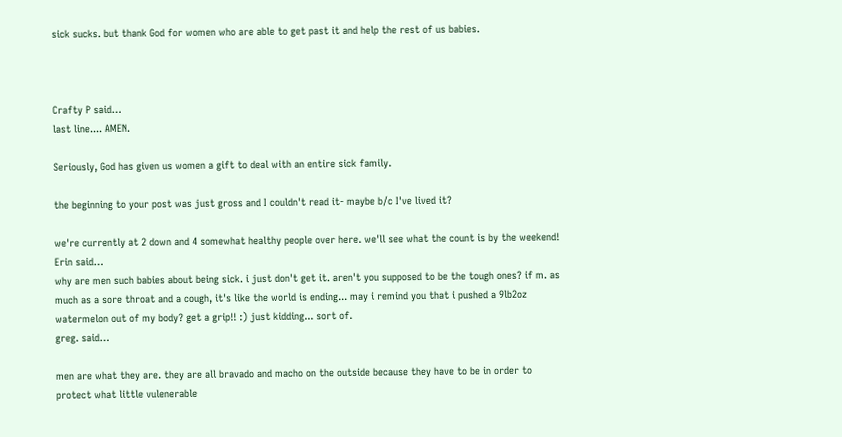sick sucks. but thank God for women who are able to get past it and help the rest of us babies.



Crafty P said…
last line.... AMEN.

Seriously, God has given us women a gift to deal with an entire sick family.

the beginning to your post was just gross and I couldn't read it- maybe b/c I've lived it?

we're currently at 2 down and 4 somewhat healthy people over here. we'll see what the count is by the weekend!
Erin said…
why are men such babies about being sick. i just don't get it. aren't you supposed to be the tough ones? if m. as much as a sore throat and a cough, it's like the world is ending... may i remind you that i pushed a 9lb2oz watermelon out of my body? get a grip!! :) just kidding... sort of.
greg. said…

men are what they are. they are all bravado and macho on the outside because they have to be in order to protect what little vulenerable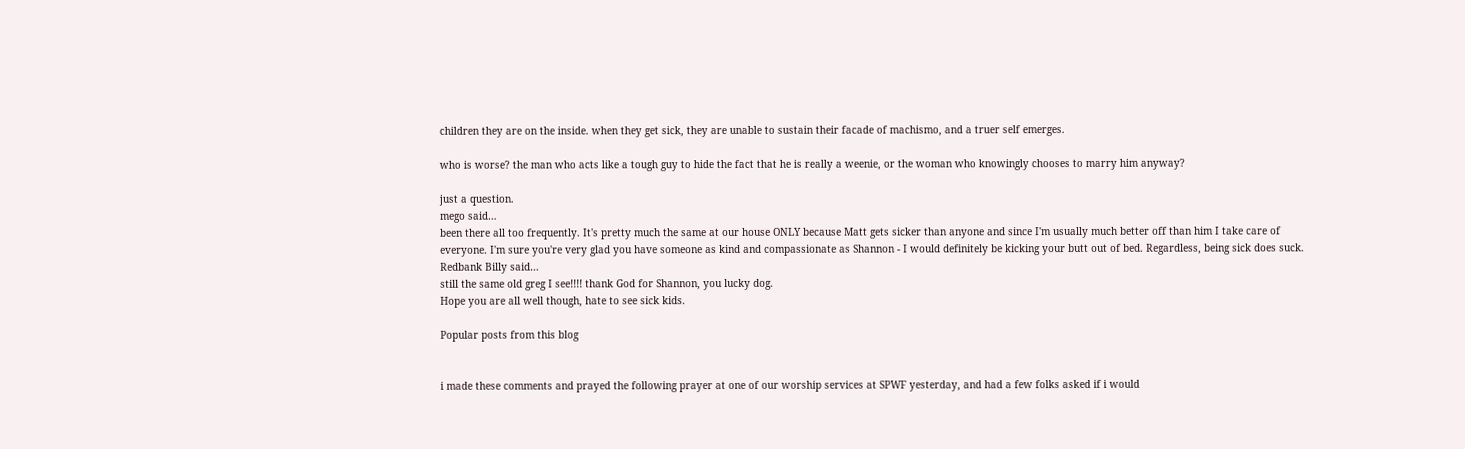children they are on the inside. when they get sick, they are unable to sustain their facade of machismo, and a truer self emerges.

who is worse? the man who acts like a tough guy to hide the fact that he is really a weenie, or the woman who knowingly chooses to marry him anyway?

just a question.
mego said…
been there all too frequently. It's pretty much the same at our house ONLY because Matt gets sicker than anyone and since I'm usually much better off than him I take care of everyone. I'm sure you're very glad you have someone as kind and compassionate as Shannon - I would definitely be kicking your butt out of bed. Regardless, being sick does suck.
Redbank Billy said…
still the same old greg I see!!!! thank God for Shannon, you lucky dog.
Hope you are all well though, hate to see sick kids.

Popular posts from this blog


i made these comments and prayed the following prayer at one of our worship services at SPWF yesterday, and had a few folks asked if i would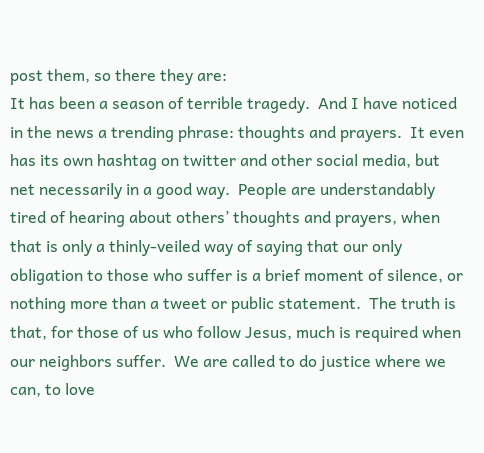post them, so there they are:
It has been a season of terrible tragedy.  And I have noticed in the news a trending phrase: thoughts and prayers.  It even has its own hashtag on twitter and other social media, but net necessarily in a good way.  People are understandably tired of hearing about others’ thoughts and prayers, when that is only a thinly-veiled way of saying that our only obligation to those who suffer is a brief moment of silence, or nothing more than a tweet or public statement.  The truth is that, for those of us who follow Jesus, much is required when our neighbors suffer.  We are called to do justice where we can, to love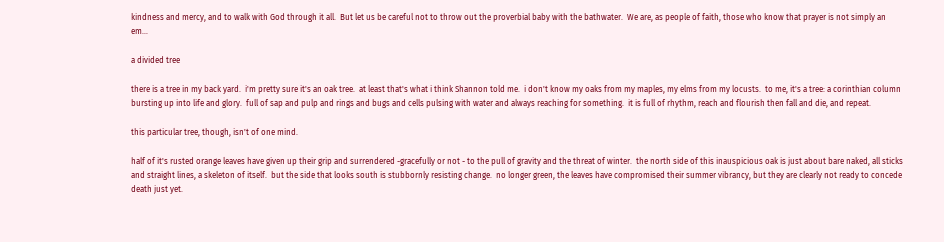kindness and mercy, and to walk with God through it all.  But let us be careful not to throw out the proverbial baby with the bathwater.  We are, as people of faith, those who know that prayer is not simply an em…

a divided tree

there is a tree in my back yard.  i'm pretty sure it's an oak tree.  at least that's what i think Shannon told me.  i don't know my oaks from my maples, my elms from my locusts.  to me, it's a tree: a corinthian column bursting up into life and glory.  full of sap and pulp and rings and bugs and cells pulsing with water and always reaching for something.  it is full of rhythm, reach and flourish then fall and die, and repeat.

this particular tree, though, isn't of one mind.

half of it's rusted orange leaves have given up their grip and surrendered -gracefully or not - to the pull of gravity and the threat of winter.  the north side of this inauspicious oak is just about bare naked, all sticks and straight lines, a skeleton of itself.  but the side that looks south is stubbornly resisting change.  no longer green, the leaves have compromised their summer vibrancy, but they are clearly not ready to concede death just yet.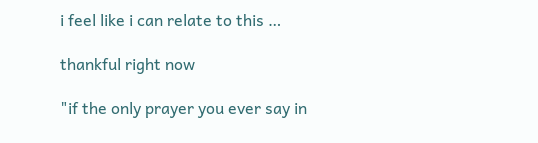i feel like i can relate to this …

thankful right now

"if the only prayer you ever say in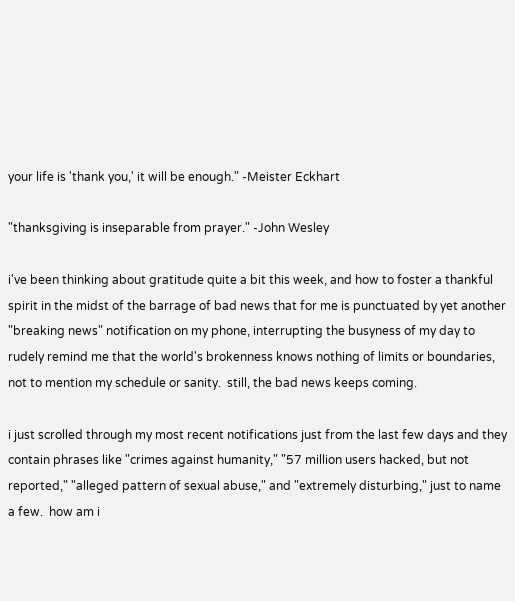your life is 'thank you,' it will be enough." -Meister Eckhart

"thanksgiving is inseparable from prayer." -John Wesley

i've been thinking about gratitude quite a bit this week, and how to foster a thankful spirit in the midst of the barrage of bad news that for me is punctuated by yet another "breaking news" notification on my phone, interrupting the busyness of my day to rudely remind me that the world's brokenness knows nothing of limits or boundaries, not to mention my schedule or sanity.  still, the bad news keeps coming.

i just scrolled through my most recent notifications just from the last few days and they contain phrases like "crimes against humanity," "57 million users hacked, but not reported," "alleged pattern of sexual abuse," and "extremely disturbing," just to name a few.  how am i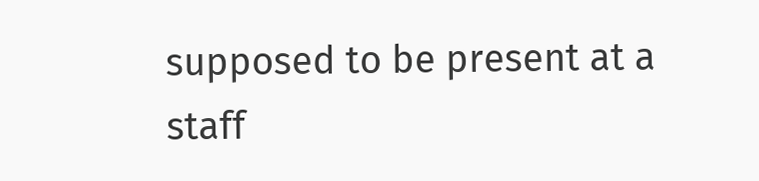supposed to be present at a staff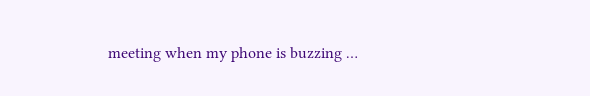meeting when my phone is buzzing …